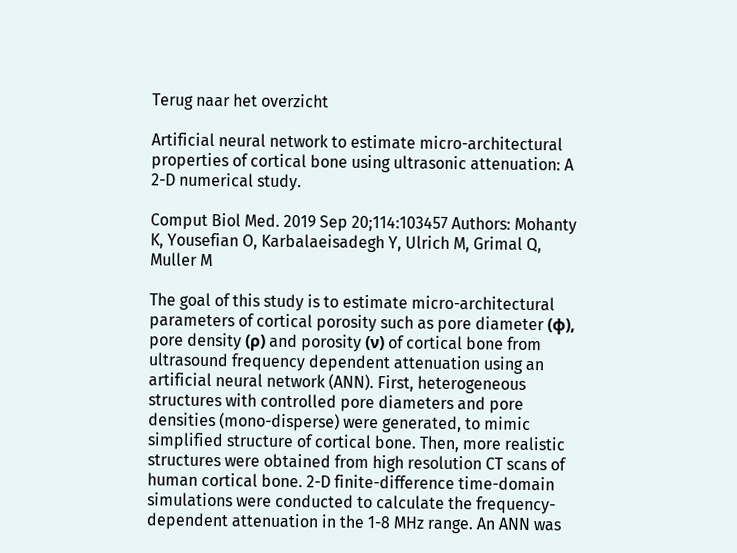Terug naar het overzicht

Artificial neural network to estimate micro-architectural properties of cortical bone using ultrasonic attenuation: A 2-D numerical study.

Comput Biol Med. 2019 Sep 20;114:103457 Authors: Mohanty K, Yousefian O, Karbalaeisadegh Y, Ulrich M, Grimal Q, Muller M

The goal of this study is to estimate micro-architectural parameters of cortical porosity such as pore diameter (φ), pore density (ρ) and porosity (ν) of cortical bone from ultrasound frequency dependent attenuation using an artificial neural network (ANN). First, heterogeneous structures with controlled pore diameters and pore densities (mono-disperse) were generated, to mimic simplified structure of cortical bone. Then, more realistic structures were obtained from high resolution CT scans of human cortical bone. 2-D finite-difference time-domain simulations were conducted to calculate the frequency-dependent attenuation in the 1-8 MHz range. An ANN was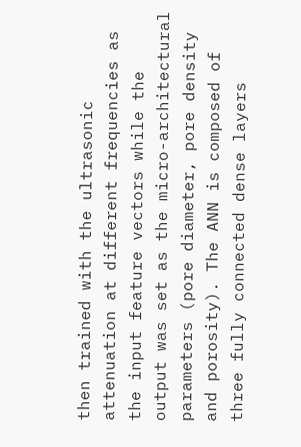then trained with the ultrasonic attenuation at different frequencies as the input feature vectors while the output was set as the micro-architectural parameters (pore diameter, pore density and porosity). The ANN is composed of three fully connected dense layers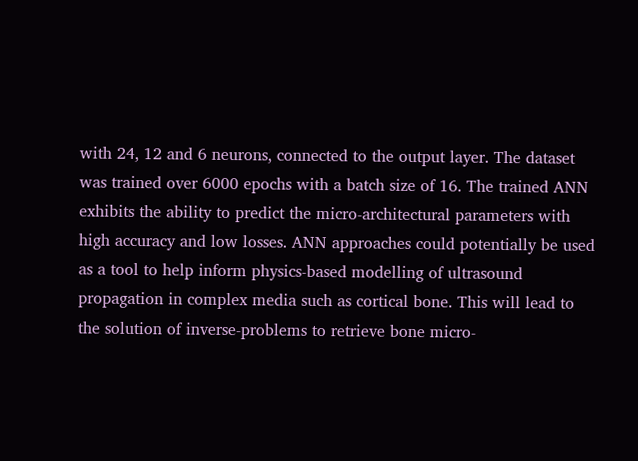with 24, 12 and 6 neurons, connected to the output layer. The dataset was trained over 6000 epochs with a batch size of 16. The trained ANN exhibits the ability to predict the micro-architectural parameters with high accuracy and low losses. ANN approaches could potentially be used as a tool to help inform physics-based modelling of ultrasound propagation in complex media such as cortical bone. This will lead to the solution of inverse-problems to retrieve bone micro-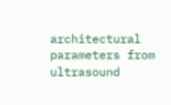architectural parameters from ultrasound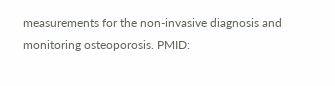measurements for the non-invasive diagnosis and monitoring osteoporosis. PMID: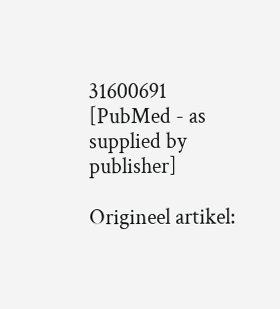31600691 [PubMed - as supplied by publisher]

Origineel artikel: